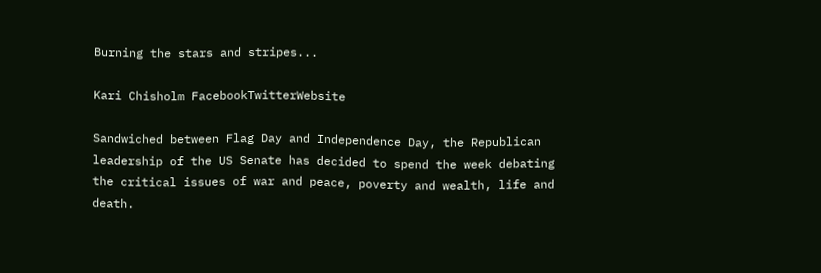Burning the stars and stripes...

Kari Chisholm FacebookTwitterWebsite

Sandwiched between Flag Day and Independence Day, the Republican leadership of the US Senate has decided to spend the week debating the critical issues of war and peace, poverty and wealth, life and death.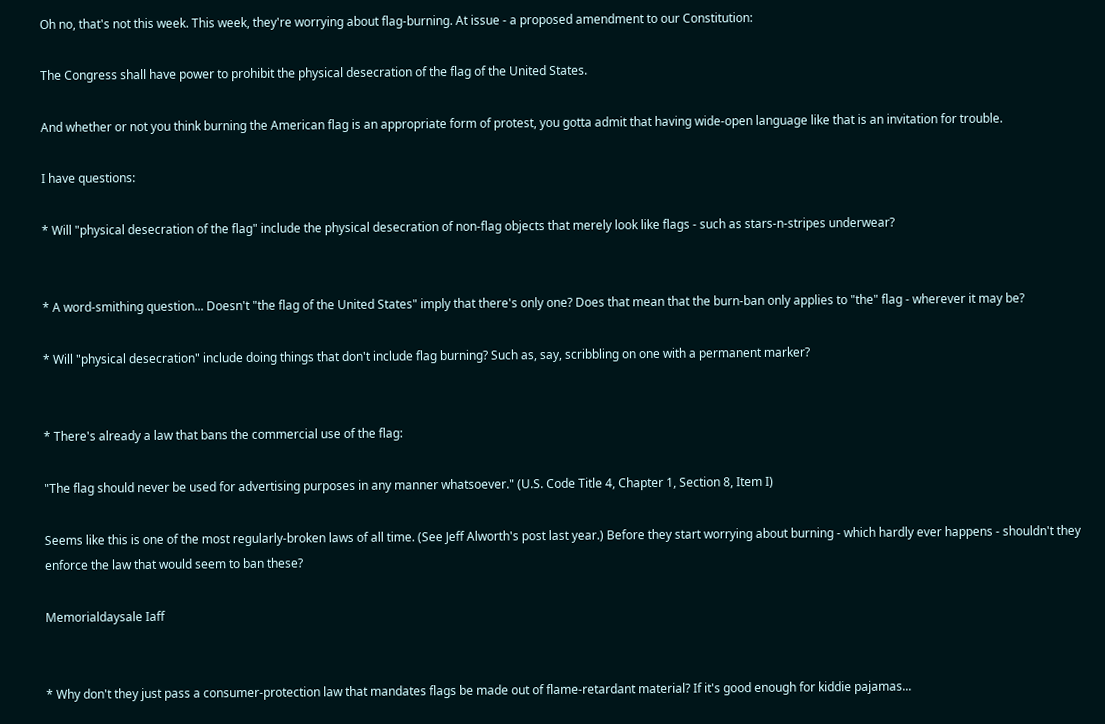Oh no, that's not this week. This week, they're worrying about flag-burning. At issue - a proposed amendment to our Constitution:

The Congress shall have power to prohibit the physical desecration of the flag of the United States.

And whether or not you think burning the American flag is an appropriate form of protest, you gotta admit that having wide-open language like that is an invitation for trouble.

I have questions:

* Will "physical desecration of the flag" include the physical desecration of non-flag objects that merely look like flags - such as stars-n-stripes underwear?


* A word-smithing question... Doesn't "the flag of the United States" imply that there's only one? Does that mean that the burn-ban only applies to "the" flag - wherever it may be?

* Will "physical desecration" include doing things that don't include flag burning? Such as, say, scribbling on one with a permanent marker?


* There's already a law that bans the commercial use of the flag:

"The flag should never be used for advertising purposes in any manner whatsoever." (U.S. Code Title 4, Chapter 1, Section 8, Item I)

Seems like this is one of the most regularly-broken laws of all time. (See Jeff Alworth's post last year.) Before they start worrying about burning - which hardly ever happens - shouldn't they enforce the law that would seem to ban these?

Memorialdaysale Iaff


* Why don't they just pass a consumer-protection law that mandates flags be made out of flame-retardant material? If it's good enough for kiddie pajamas...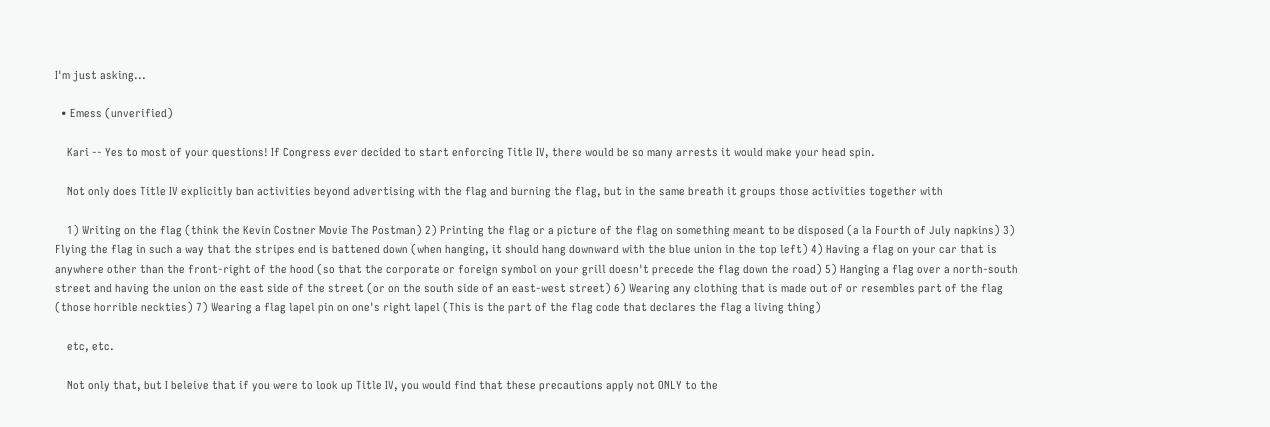I'm just asking...

  • Emess (unverified)

    Kari -- Yes to most of your questions! If Congress ever decided to start enforcing Title IV, there would be so many arrests it would make your head spin.

    Not only does Title IV explicitly ban activities beyond advertising with the flag and burning the flag, but in the same breath it groups those activities together with

    1) Writing on the flag (think the Kevin Costner Movie The Postman) 2) Printing the flag or a picture of the flag on something meant to be disposed (a la Fourth of July napkins) 3) Flying the flag in such a way that the stripes end is battened down (when hanging, it should hang downward with the blue union in the top left) 4) Having a flag on your car that is anywhere other than the front-right of the hood (so that the corporate or foreign symbol on your grill doesn't precede the flag down the road) 5) Hanging a flag over a north-south street and having the union on the east side of the street (or on the south side of an east-west street) 6) Wearing any clothing that is made out of or resembles part of the flag (those horrible neckties) 7) Wearing a flag lapel pin on one's right lapel (This is the part of the flag code that declares the flag a living thing)

    etc, etc.

    Not only that, but I beleive that if you were to look up Title IV, you would find that these precautions apply not ONLY to the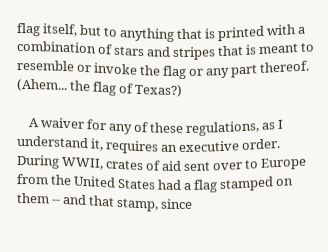flag itself, but to anything that is printed with a combination of stars and stripes that is meant to resemble or invoke the flag or any part thereof. (Ahem... the flag of Texas?)

    A waiver for any of these regulations, as I understand it, requires an executive order. During WWII, crates of aid sent over to Europe from the United States had a flag stamped on them -- and that stamp, since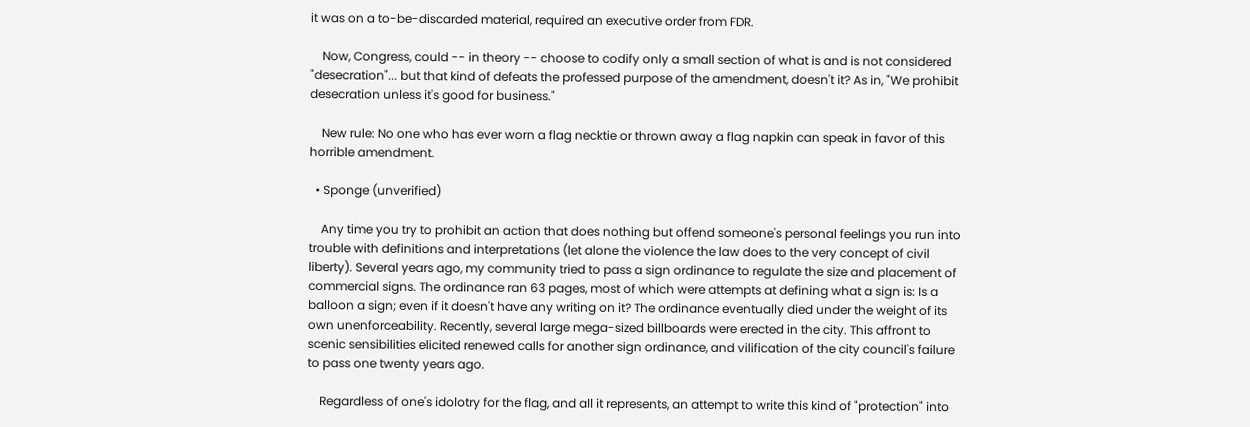it was on a to-be-discarded material, required an executive order from FDR.

    Now, Congress, could -- in theory -- choose to codify only a small section of what is and is not considered "desecration"... but that kind of defeats the professed purpose of the amendment, doesn't it? As in, "We prohibit desecration unless it's good for business."

    New rule: No one who has ever worn a flag necktie or thrown away a flag napkin can speak in favor of this horrible amendment.

  • Sponge (unverified)

    Any time you try to prohibit an action that does nothing but offend someone's personal feelings you run into trouble with definitions and interpretations (let alone the violence the law does to the very concept of civil liberty). Several years ago, my community tried to pass a sign ordinance to regulate the size and placement of commercial signs. The ordinance ran 63 pages, most of which were attempts at defining what a sign is: Is a balloon a sign; even if it doesn't have any writing on it? The ordinance eventually died under the weight of its own unenforceability. Recently, several large mega-sized billboards were erected in the city. This affront to scenic sensibilities elicited renewed calls for another sign ordinance, and vilification of the city council's failure to pass one twenty years ago.

    Regardless of one's idolotry for the flag, and all it represents, an attempt to write this kind of "protection" into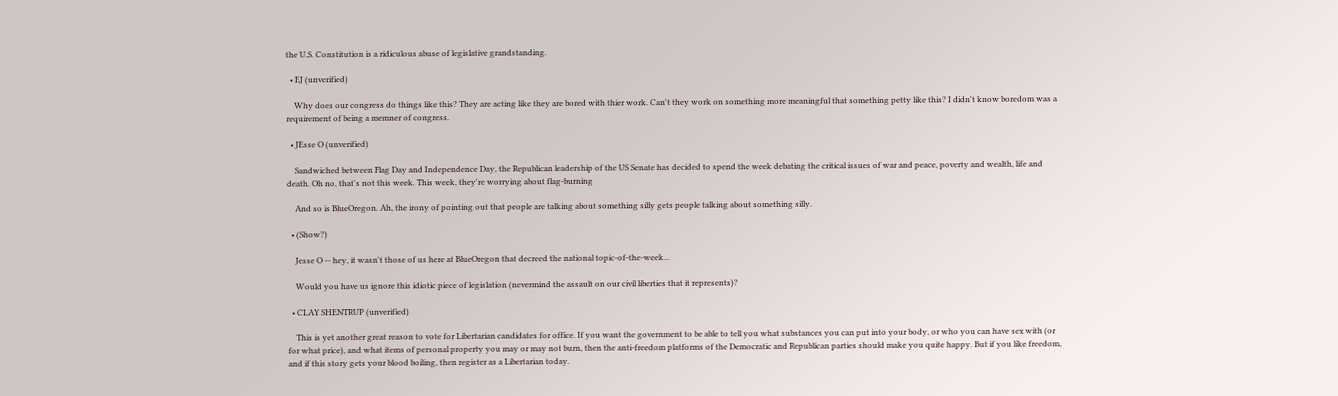the U.S. Constitution is a ridiculous abuse of legislative grandstanding.

  • EJ (unverified)

    Why does our congress do things like this? They are acting like they are bored with thier work. Can't they work on something more meaningful that something petty like this? I didn't know boredom was a requirement of being a memner of congress.

  • JEsse O (unverified)

    Sandwiched between Flag Day and Independence Day, the Republican leadership of the US Senate has decided to spend the week debating the critical issues of war and peace, poverty and wealth, life and death. Oh no, that's not this week. This week, they're worrying about flag-burning

    And so is BlueOregon. Ah, the irony of pointing out that people are talking about something silly gets people talking about something silly.

  • (Show?)

    Jesse O -- hey, it wasn't those of us here at BlueOregon that decreed the national topic-of-the-week...

    Would you have us ignore this idiotic piece of legislation (nevermind the assault on our civil liberties that it represents)?

  • CLAY SHENTRUP (unverified)

    This is yet another great reason to vote for Libertarian candidates for office. If you want the government to be able to tell you what substances you can put into your body, or who you can have sex with (or for what price), and what items of personal property you may or may not burn, then the anti-freedom platforms of the Democratic and Republican parties should make you quite happy. But if you like freedom, and if this story gets your blood boiling, then register as a Libertarian today.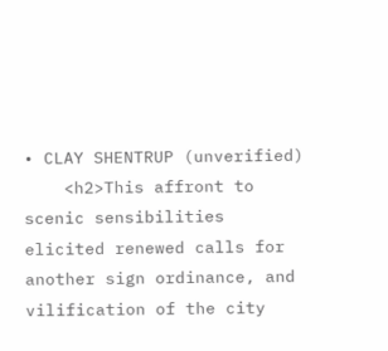• CLAY SHENTRUP (unverified)
    <h2>This affront to scenic sensibilities elicited renewed calls for another sign ordinance, and vilification of the city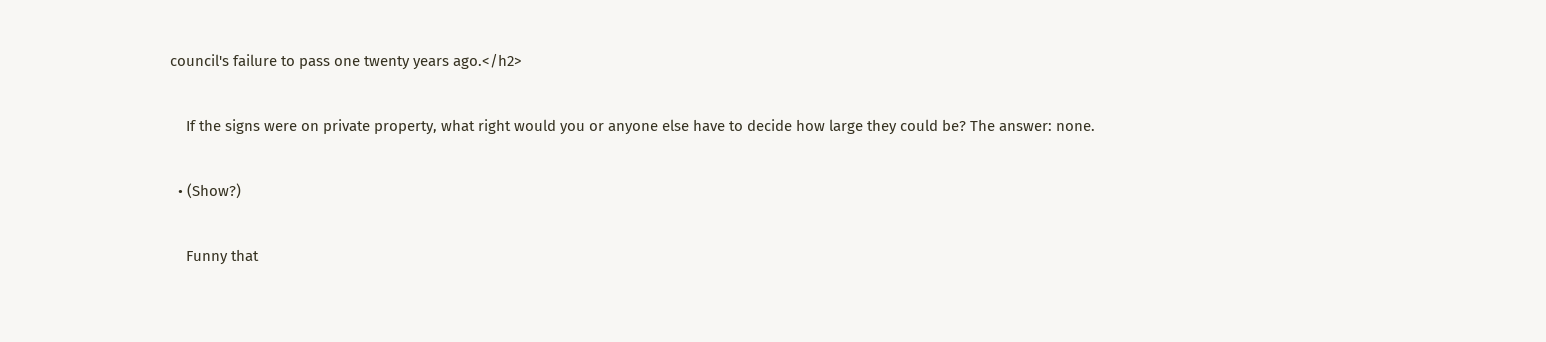council's failure to pass one twenty years ago.</h2>

    If the signs were on private property, what right would you or anyone else have to decide how large they could be? The answer: none.

  • (Show?)

    Funny that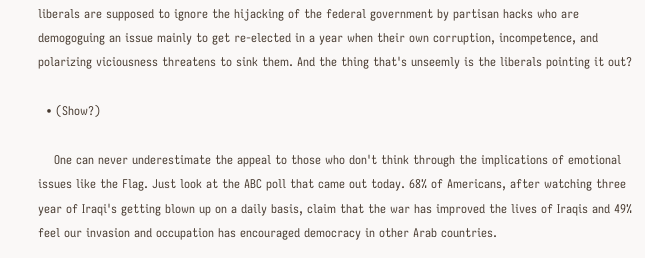liberals are supposed to ignore the hijacking of the federal government by partisan hacks who are demogoguing an issue mainly to get re-elected in a year when their own corruption, incompetence, and polarizing viciousness threatens to sink them. And the thing that's unseemly is the liberals pointing it out?

  • (Show?)

    One can never underestimate the appeal to those who don't think through the implications of emotional issues like the Flag. Just look at the ABC poll that came out today. 68% of Americans, after watching three year of Iraqi's getting blown up on a daily basis, claim that the war has improved the lives of Iraqis and 49% feel our invasion and occupation has encouraged democracy in other Arab countries.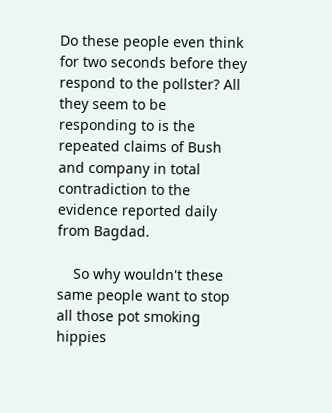Do these people even think for two seconds before they respond to the pollster? All they seem to be responding to is the repeated claims of Bush and company in total contradiction to the evidence reported daily from Bagdad.

    So why wouldn't these same people want to stop all those pot smoking hippies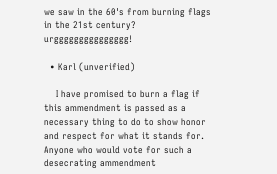we saw in the 60's from burning flags in the 21st century? urggggggggggggggg!

  • Karl (unverified)

    I have promised to burn a flag if this ammendment is passed as a necessary thing to do to show honor and respect for what it stands for. Anyone who would vote for such a desecrating ammendment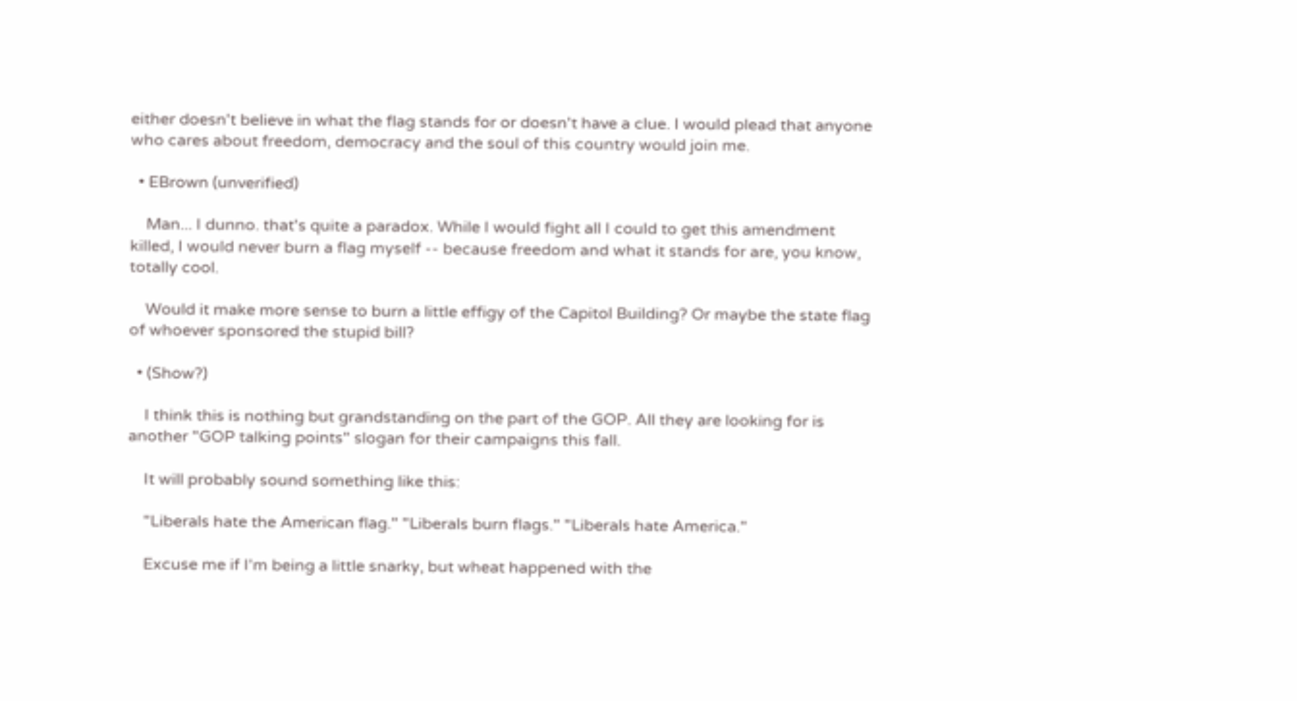either doesn't believe in what the flag stands for or doesn't have a clue. I would plead that anyone who cares about freedom, democracy and the soul of this country would join me.

  • EBrown (unverified)

    Man... I dunno. that's quite a paradox. While I would fight all I could to get this amendment killed, I would never burn a flag myself -- because freedom and what it stands for are, you know, totally cool.

    Would it make more sense to burn a little effigy of the Capitol Building? Or maybe the state flag of whoever sponsored the stupid bill?

  • (Show?)

    I think this is nothing but grandstanding on the part of the GOP. All they are looking for is another "GOP talking points" slogan for their campaigns this fall.

    It will probably sound something like this:

    "Liberals hate the American flag." "Liberals burn flags." "Liberals hate America."

    Excuse me if I'm being a little snarky, but wheat happened with the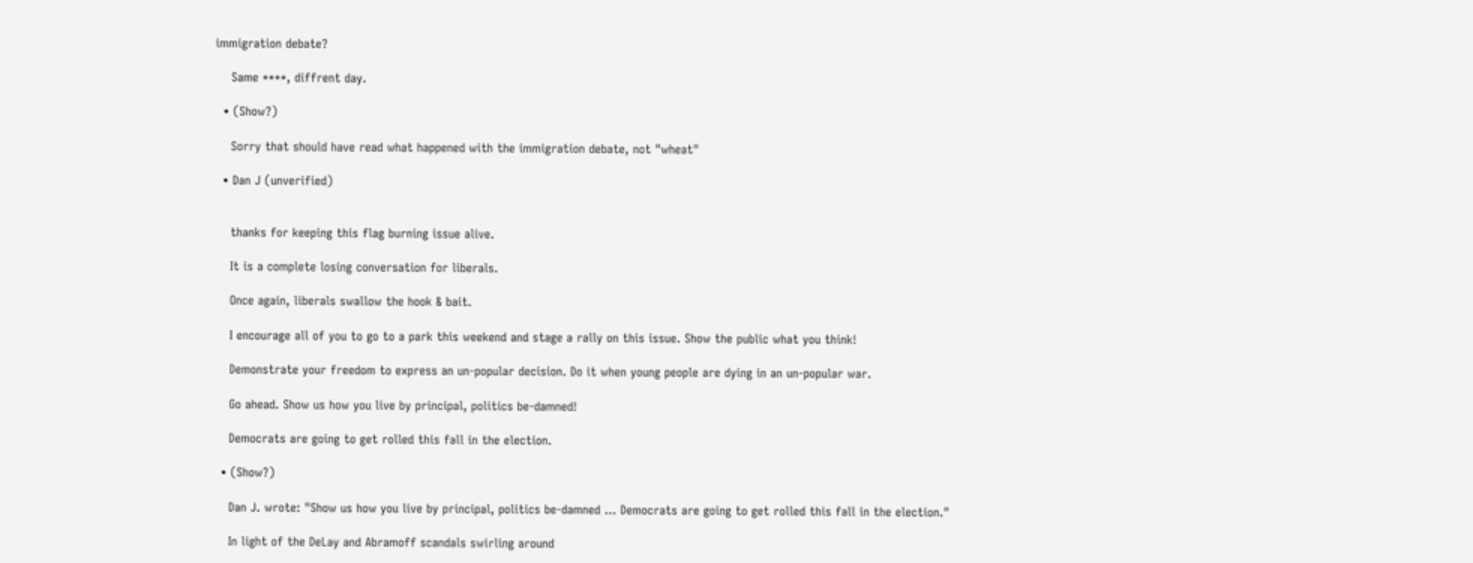immigration debate?

    Same ****, diffrent day.

  • (Show?)

    Sorry that should have read what happened with the immigration debate, not "wheat"

  • Dan J (unverified)


    thanks for keeping this flag burning issue alive.

    It is a complete losing conversation for liberals.

    Once again, liberals swallow the hook & bait.

    I encourage all of you to go to a park this weekend and stage a rally on this issue. Show the public what you think!

    Demonstrate your freedom to express an un-popular decision. Do it when young people are dying in an un-popular war.

    Go ahead. Show us how you live by principal, politics be-damned!

    Democrats are going to get rolled this fall in the election.

  • (Show?)

    Dan J. wrote: "Show us how you live by principal, politics be-damned ... Democrats are going to get rolled this fall in the election."

    In light of the DeLay and Abramoff scandals swirling around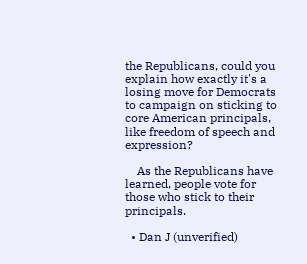the Republicans, could you explain how exactly it's a losing move for Democrats to campaign on sticking to core American principals, like freedom of speech and expression?

    As the Republicans have learned, people vote for those who stick to their principals.

  • Dan J (unverified)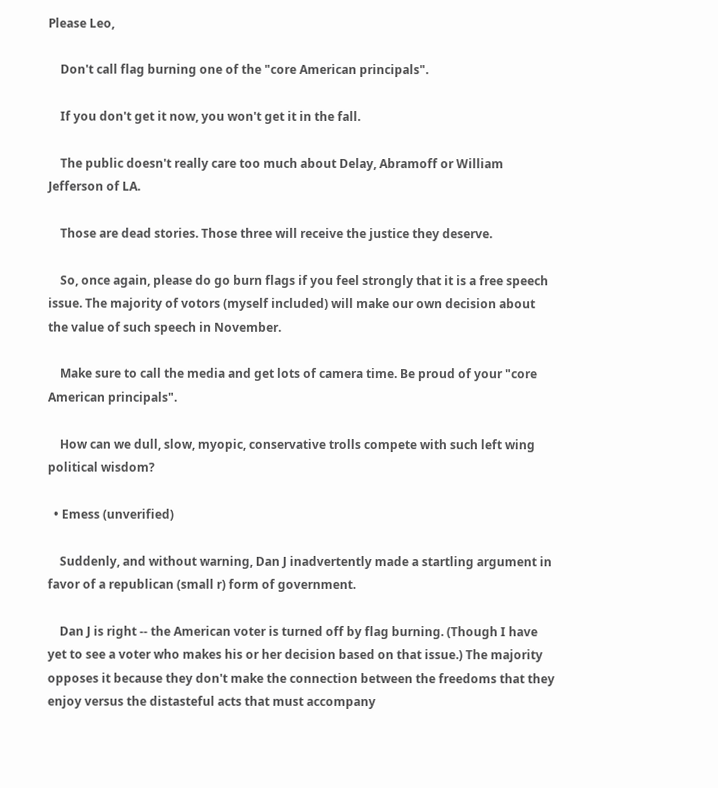Please Leo,

    Don't call flag burning one of the "core American principals".

    If you don't get it now, you won't get it in the fall.

    The public doesn't really care too much about Delay, Abramoff or William Jefferson of LA.

    Those are dead stories. Those three will receive the justice they deserve.

    So, once again, please do go burn flags if you feel strongly that it is a free speech issue. The majority of votors (myself included) will make our own decision about the value of such speech in November.

    Make sure to call the media and get lots of camera time. Be proud of your "core American principals".

    How can we dull, slow, myopic, conservative trolls compete with such left wing political wisdom?

  • Emess (unverified)

    Suddenly, and without warning, Dan J inadvertently made a startling argument in favor of a republican (small r) form of government.

    Dan J is right -- the American voter is turned off by flag burning. (Though I have yet to see a voter who makes his or her decision based on that issue.) The majority opposes it because they don't make the connection between the freedoms that they enjoy versus the distasteful acts that must accompany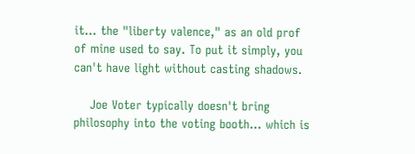it... the "liberty valence," as an old prof of mine used to say. To put it simply, you can't have light without casting shadows.

    Joe Voter typically doesn't bring philosophy into the voting booth... which is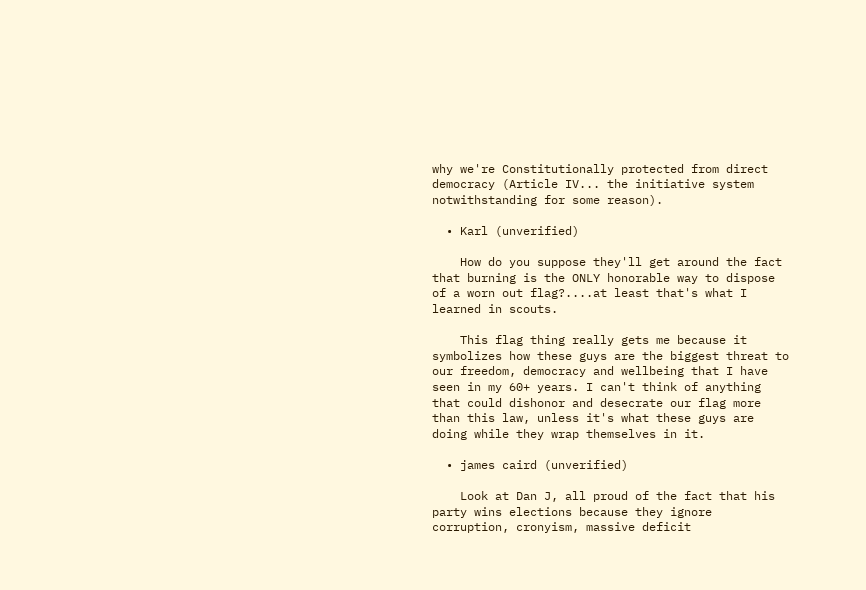why we're Constitutionally protected from direct democracy (Article IV... the initiative system notwithstanding for some reason).

  • Karl (unverified)

    How do you suppose they'll get around the fact that burning is the ONLY honorable way to dispose of a worn out flag?....at least that's what I learned in scouts.

    This flag thing really gets me because it symbolizes how these guys are the biggest threat to our freedom, democracy and wellbeing that I have seen in my 60+ years. I can't think of anything that could dishonor and desecrate our flag more than this law, unless it's what these guys are doing while they wrap themselves in it.

  • james caird (unverified)

    Look at Dan J, all proud of the fact that his party wins elections because they ignore corruption, cronyism, massive deficit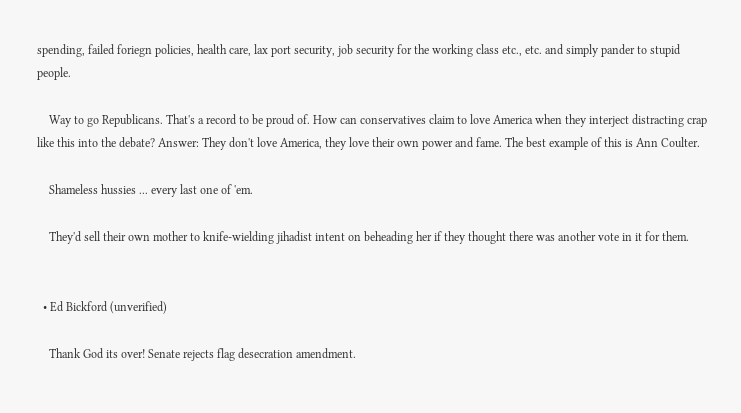spending, failed foriegn policies, health care, lax port security, job security for the working class etc., etc. and simply pander to stupid people.

    Way to go Republicans. That's a record to be proud of. How can conservatives claim to love America when they interject distracting crap like this into the debate? Answer: They don't love America, they love their own power and fame. The best example of this is Ann Coulter.

    Shameless hussies ... every last one of 'em.

    They'd sell their own mother to knife-wielding jihadist intent on beheading her if they thought there was another vote in it for them.


  • Ed Bickford (unverified)

    Thank God its over! Senate rejects flag desecration amendment.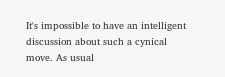It's impossible to have an intelligent discussion about such a cynical move. As usual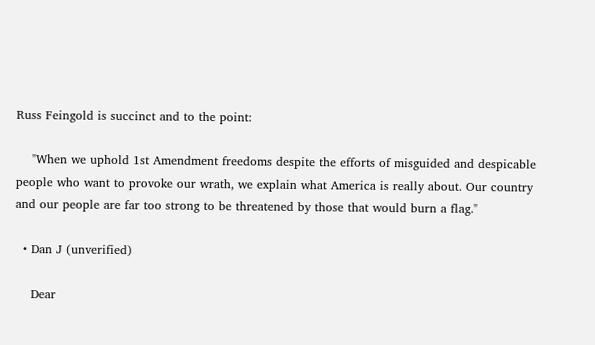Russ Feingold is succinct and to the point:

    "When we uphold 1st Amendment freedoms despite the efforts of misguided and despicable people who want to provoke our wrath, we explain what America is really about. Our country and our people are far too strong to be threatened by those that would burn a flag."

  • Dan J (unverified)

    Dear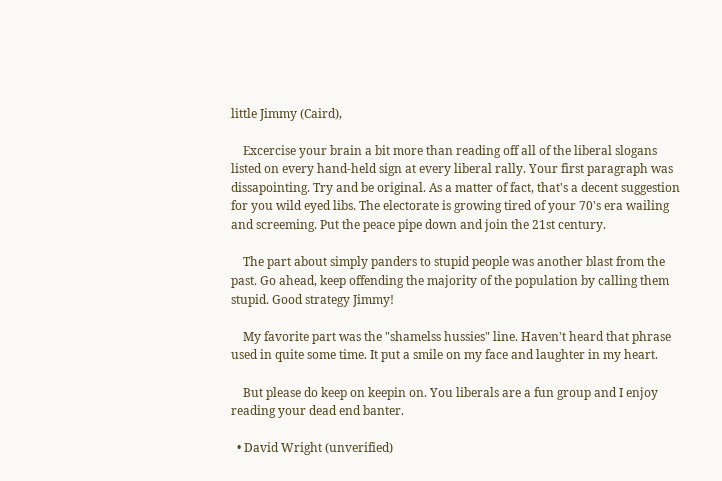little Jimmy (Caird),

    Excercise your brain a bit more than reading off all of the liberal slogans listed on every hand-held sign at every liberal rally. Your first paragraph was dissapointing. Try and be original. As a matter of fact, that's a decent suggestion for you wild eyed libs. The electorate is growing tired of your 70's era wailing and screeming. Put the peace pipe down and join the 21st century.

    The part about simply panders to stupid people was another blast from the past. Go ahead, keep offending the majority of the population by calling them stupid. Good strategy Jimmy!

    My favorite part was the "shamelss hussies" line. Haven't heard that phrase used in quite some time. It put a smile on my face and laughter in my heart.

    But please do keep on keepin on. You liberals are a fun group and I enjoy reading your dead end banter.

  • David Wright (unverified)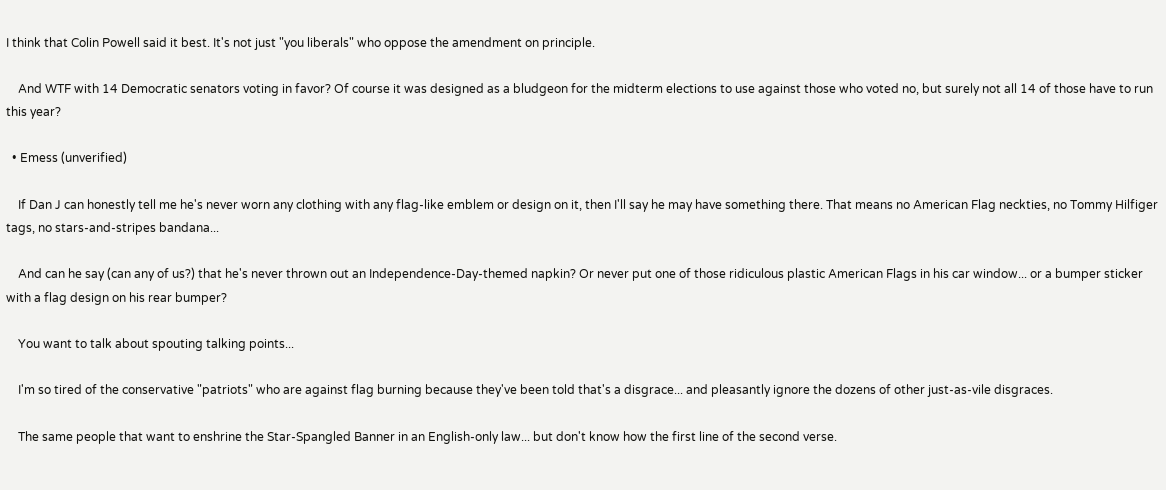I think that Colin Powell said it best. It's not just "you liberals" who oppose the amendment on principle.

    And WTF with 14 Democratic senators voting in favor? Of course it was designed as a bludgeon for the midterm elections to use against those who voted no, but surely not all 14 of those have to run this year?

  • Emess (unverified)

    If Dan J can honestly tell me he's never worn any clothing with any flag-like emblem or design on it, then I'll say he may have something there. That means no American Flag neckties, no Tommy Hilfiger tags, no stars-and-stripes bandana...

    And can he say (can any of us?) that he's never thrown out an Independence-Day-themed napkin? Or never put one of those ridiculous plastic American Flags in his car window... or a bumper sticker with a flag design on his rear bumper?

    You want to talk about spouting talking points...

    I'm so tired of the conservative "patriots" who are against flag burning because they've been told that's a disgrace... and pleasantly ignore the dozens of other just-as-vile disgraces.

    The same people that want to enshrine the Star-Spangled Banner in an English-only law... but don't know how the first line of the second verse.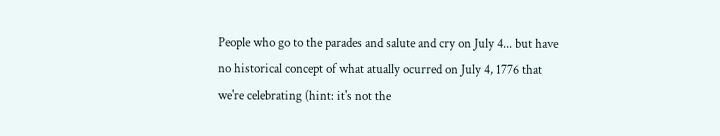People who go to the parades and salute and cry on July 4... but have no historical concept of what atually ocurred on July 4, 1776 that we're celebrating (hint: it's not the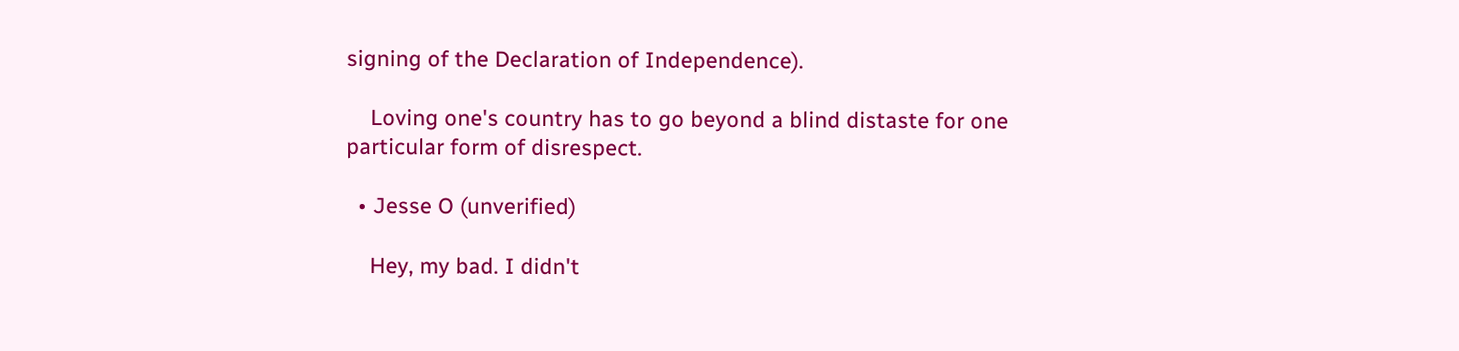signing of the Declaration of Independence).

    Loving one's country has to go beyond a blind distaste for one particular form of disrespect.

  • Jesse O (unverified)

    Hey, my bad. I didn't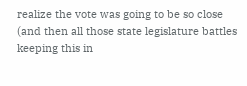realize the vote was going to be so close (and then all those state legislature battles keeping this in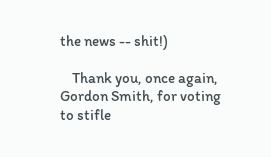the news -- shit!)

    Thank you, once again, Gordon Smith, for voting to stifle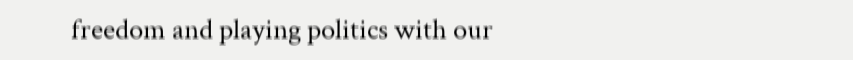freedom and playing politics with our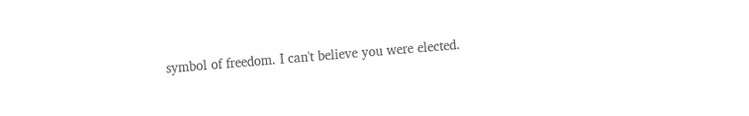symbol of freedom. I can't believe you were elected.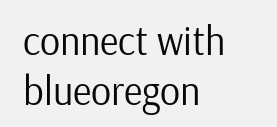connect with blueoregon